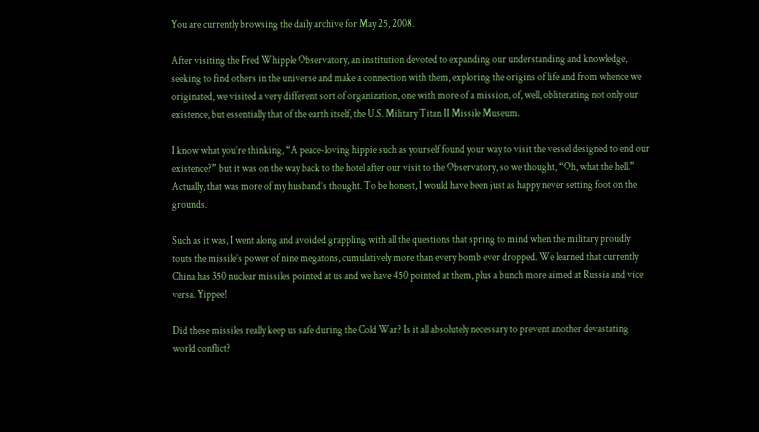You are currently browsing the daily archive for May 25, 2008.

After visiting the Fred Whipple Observatory, an institution devoted to expanding our understanding and knowledge, seeking to find others in the universe and make a connection with them, exploring the origins of life and from whence we originated, we visited a very different sort of organization, one with more of a mission, of, well, obliterating not only our existence, but essentially that of the earth itself, the U.S. Military Titan II Missile Museum.

I know what you’re thinking, “A peace-loving hippie such as yourself found your way to visit the vessel designed to end our existence?” but it was on the way back to the hotel after our visit to the Observatory, so we thought, “Oh, what the hell.” Actually, that was more of my husband’s thought. To be honest, I would have been just as happy never setting foot on the grounds.

Such as it was, I went along and avoided grappling with all the questions that spring to mind when the military proudly touts the missile’s power of nine megatons, cumulatively more than every bomb ever dropped. We learned that currently China has 350 nuclear missiles pointed at us and we have 450 pointed at them, plus a bunch more aimed at Russia and vice versa. Yippee!

Did these missiles really keep us safe during the Cold War? Is it all absolutely necessary to prevent another devastating world conflict?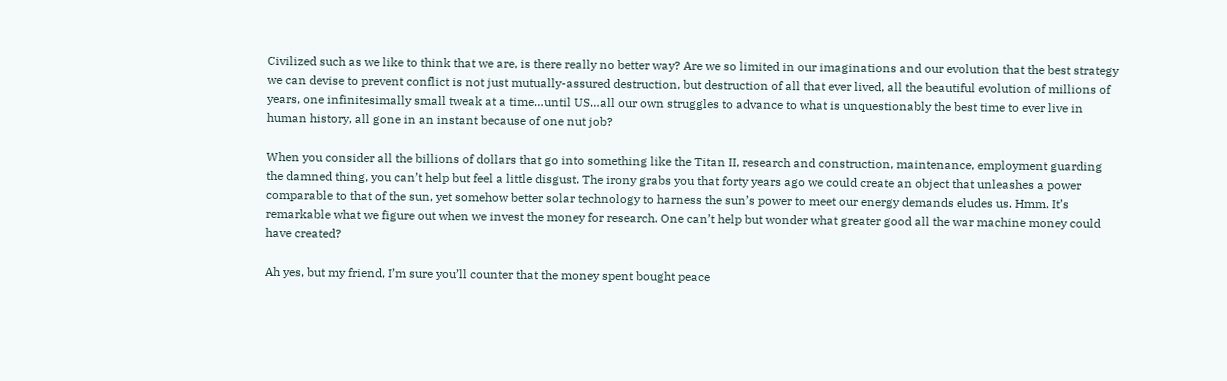Civilized such as we like to think that we are, is there really no better way? Are we so limited in our imaginations and our evolution that the best strategy we can devise to prevent conflict is not just mutually-assured destruction, but destruction of all that ever lived, all the beautiful evolution of millions of years, one infinitesimally small tweak at a time…until US…all our own struggles to advance to what is unquestionably the best time to ever live in human history, all gone in an instant because of one nut job?

When you consider all the billions of dollars that go into something like the Titan II, research and construction, maintenance, employment guarding the damned thing, you can’t help but feel a little disgust. The irony grabs you that forty years ago we could create an object that unleashes a power comparable to that of the sun, yet somehow better solar technology to harness the sun’s power to meet our energy demands eludes us. Hmm. It’s remarkable what we figure out when we invest the money for research. One can’t help but wonder what greater good all the war machine money could have created?

Ah yes, but my friend, I’m sure you’ll counter that the money spent bought peace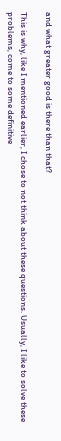and what greater good is there than that?

This is why, like I mentioned earlier, I chose to not think about these questions. Usually, I like to solve these problems, come to some definitive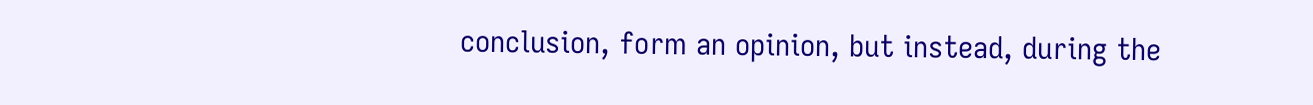conclusion, form an opinion, but instead, during the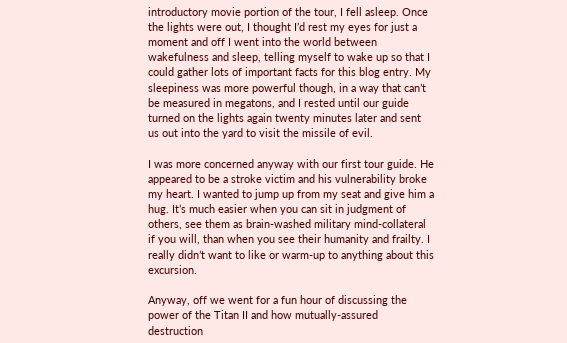introductory movie portion of the tour, I fell asleep. Once the lights were out, I thought I’d rest my eyes for just a moment and off I went into the world between wakefulness and sleep, telling myself to wake up so that I could gather lots of important facts for this blog entry. My sleepiness was more powerful though, in a way that can’t be measured in megatons, and I rested until our guide turned on the lights again twenty minutes later and sent us out into the yard to visit the missile of evil.

I was more concerned anyway with our first tour guide. He appeared to be a stroke victim and his vulnerability broke my heart. I wanted to jump up from my seat and give him a hug. It’s much easier when you can sit in judgment of others, see them as brain-washed military mind-collateral if you will, than when you see their humanity and frailty. I really didn’t want to like or warm-up to anything about this excursion.

Anyway, off we went for a fun hour of discussing the power of the Titan II and how mutually-assured destruction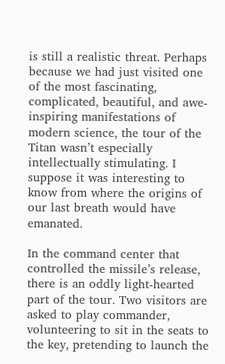is still a realistic threat. Perhaps because we had just visited one of the most fascinating, complicated, beautiful, and awe-inspiring manifestations of modern science, the tour of the Titan wasn’t especially intellectually stimulating. I suppose it was interesting to know from where the origins of our last breath would have emanated.

In the command center that controlled the missile’s release, there is an oddly light-hearted part of the tour. Two visitors are asked to play commander, volunteering to sit in the seats to the key, pretending to launch the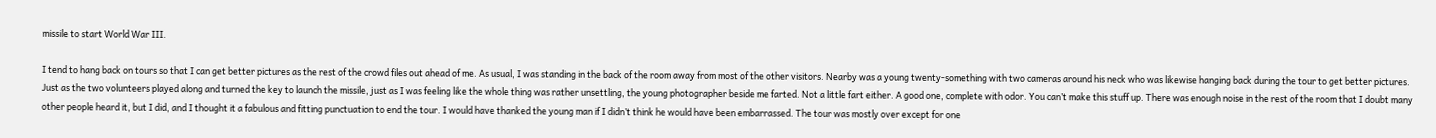missile to start World War III.

I tend to hang back on tours so that I can get better pictures as the rest of the crowd files out ahead of me. As usual, I was standing in the back of the room away from most of the other visitors. Nearby was a young twenty-something with two cameras around his neck who was likewise hanging back during the tour to get better pictures. Just as the two volunteers played along and turned the key to launch the missile, just as I was feeling like the whole thing was rather unsettling, the young photographer beside me farted. Not a little fart either. A good one, complete with odor. You can’t make this stuff up. There was enough noise in the rest of the room that I doubt many other people heard it, but I did, and I thought it a fabulous and fitting punctuation to end the tour. I would have thanked the young man if I didn’t think he would have been embarrassed. The tour was mostly over except for one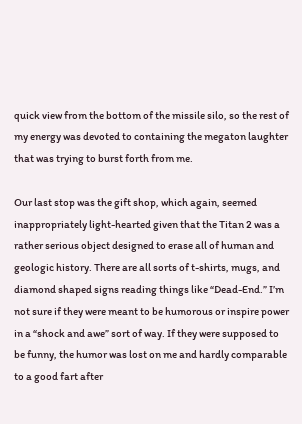quick view from the bottom of the missile silo, so the rest of my energy was devoted to containing the megaton laughter that was trying to burst forth from me.

Our last stop was the gift shop, which again, seemed inappropriately light-hearted given that the Titan 2 was a rather serious object designed to erase all of human and geologic history. There are all sorts of t-shirts, mugs, and diamond shaped signs reading things like “Dead-End.” I’m not sure if they were meant to be humorous or inspire power in a “shock and awe” sort of way. If they were supposed to be funny, the humor was lost on me and hardly comparable to a good fart after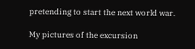pretending to start the next world war.

My pictures of the excursion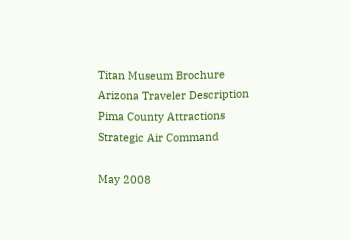Titan Museum Brochure
Arizona Traveler Description
Pima County Attractions
Strategic Air Command

May 2008